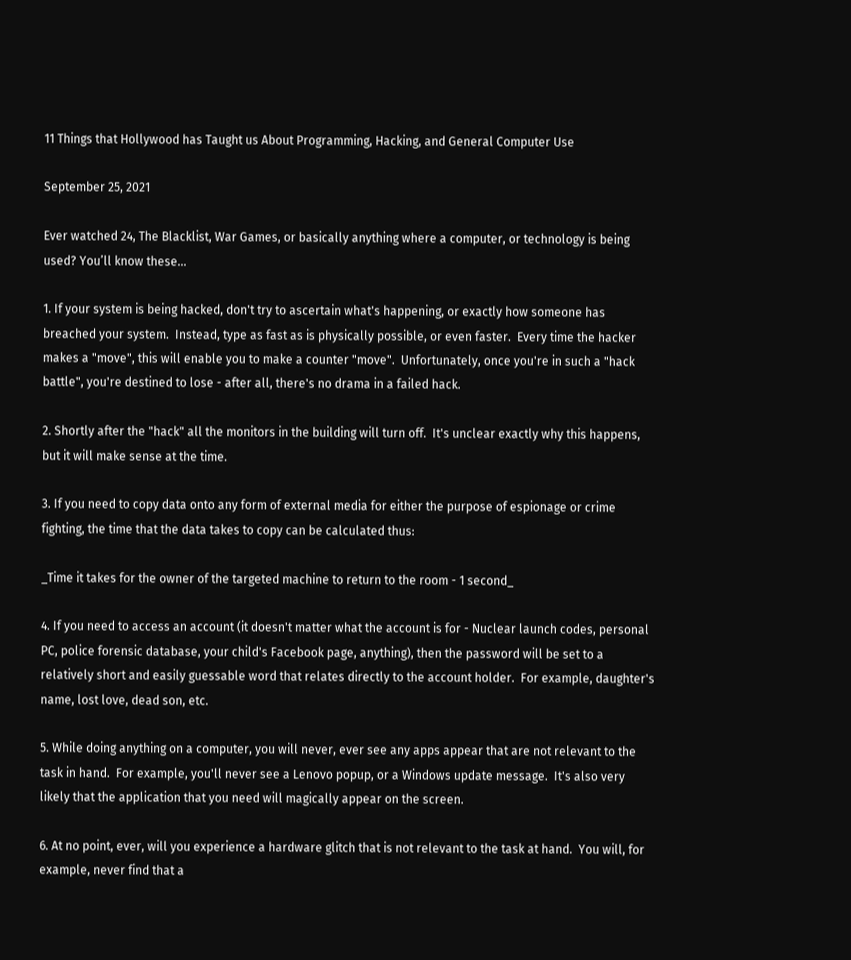11 Things that Hollywood has Taught us About Programming, Hacking, and General Computer Use

September 25, 2021

Ever watched 24, The Blacklist, War Games, or basically anything where a computer, or technology is being used? You’ll know these…

1. If your system is being hacked, don't try to ascertain what's happening, or exactly how someone has breached your system.  Instead, type as fast as is physically possible, or even faster.  Every time the hacker makes a "move", this will enable you to make a counter "move".  Unfortunately, once you're in such a "hack battle", you're destined to lose - after all, there's no drama in a failed hack.

2. Shortly after the "hack" all the monitors in the building will turn off.  It's unclear exactly why this happens, but it will make sense at the time.

3. If you need to copy data onto any form of external media for either the purpose of espionage or crime fighting, the time that the data takes to copy can be calculated thus:

_Time it takes for the owner of the targeted machine to return to the room - 1 second_

4. If you need to access an account (it doesn't matter what the account is for - Nuclear launch codes, personal PC, police forensic database, your child's Facebook page, anything), then the password will be set to a relatively short and easily guessable word that relates directly to the account holder.  For example, daughter's name, lost love, dead son, etc.

5. While doing anything on a computer, you will never, ever see any apps appear that are not relevant to the task in hand.  For example, you'll never see a Lenovo popup, or a Windows update message.  It's also very likely that the application that you need will magically appear on the screen.

6. At no point, ever, will you experience a hardware glitch that is not relevant to the task at hand.  You will, for example, never find that a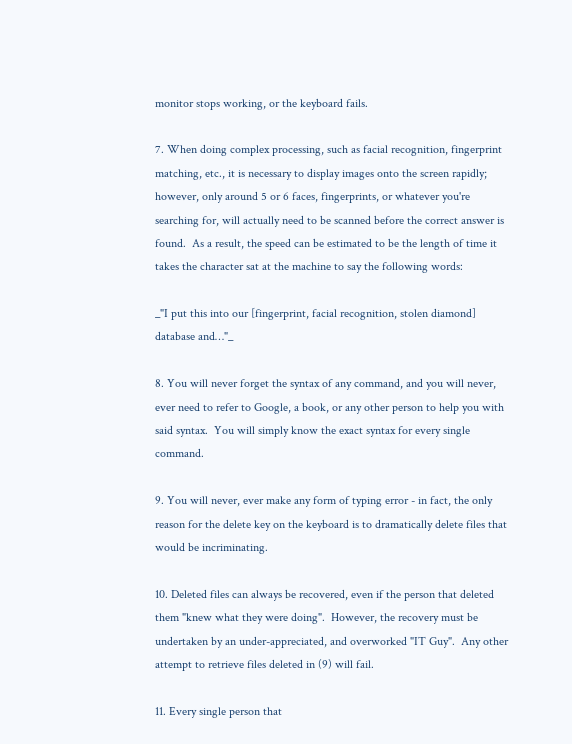monitor stops working, or the keyboard fails.

7. When doing complex processing, such as facial recognition, fingerprint matching, etc., it is necessary to display images onto the screen rapidly; however, only around 5 or 6 faces, fingerprints, or whatever you're searching for, will actually need to be scanned before the correct answer is found.  As a result, the speed can be estimated to be the length of time it takes the character sat at the machine to say the following words:

_"I put this into our [fingerprint, facial recognition, stolen diamond] database and…"_

8. You will never forget the syntax of any command, and you will never, ever need to refer to Google, a book, or any other person to help you with said syntax.  You will simply know the exact syntax for every single command.

9. You will never, ever make any form of typing error - in fact, the only reason for the delete key on the keyboard is to dramatically delete files that would be incriminating.

10. Deleted files can always be recovered, even if the person that deleted them "knew what they were doing".  However, the recovery must be undertaken by an under-appreciated, and overworked "IT Guy".  Any other attempt to retrieve files deleted in (9) will fail.

11. Every single person that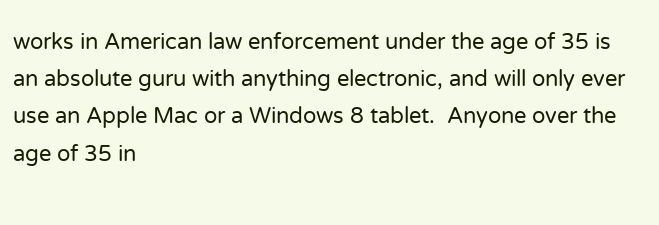works in American law enforcement under the age of 35 is an absolute guru with anything electronic, and will only ever use an Apple Mac or a Windows 8 tablet.  Anyone over the age of 35 in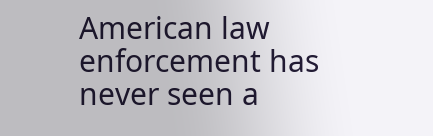American law enforcement has never seen a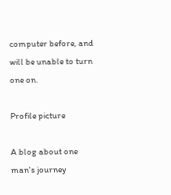computer before, and will be unable to turn one on.

Profile picture

A blog about one man's journey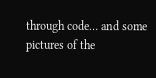through code… and some pictures of the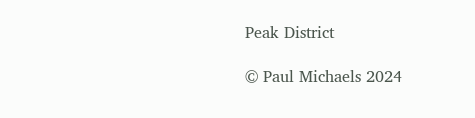Peak District

© Paul Michaels 2024